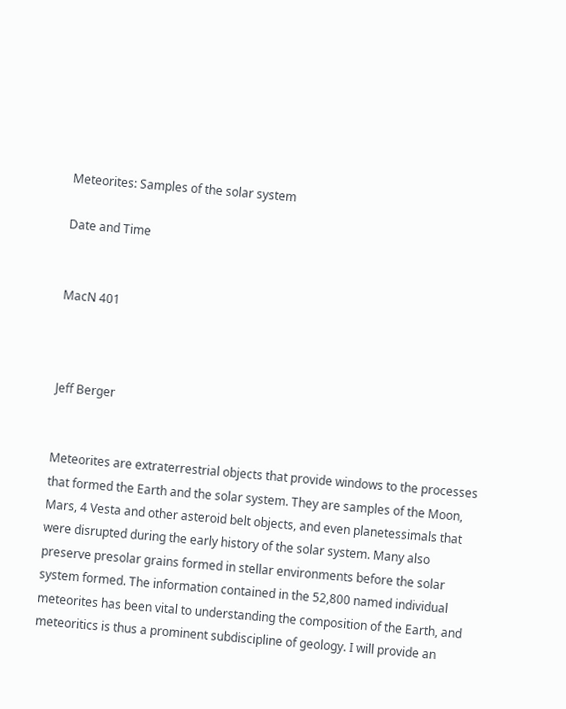Meteorites: Samples of the solar system

Date and Time


MacN 401



Jeff Berger


Meteorites are extraterrestrial objects that provide windows to the processes that formed the Earth and the solar system. They are samples of the Moon, Mars, 4 Vesta and other asteroid belt objects, and even planetessimals that were disrupted during the early history of the solar system. Many also preserve presolar grains formed in stellar environments before the solar system formed. The information contained in the 52,800 named individual meteorites has been vital to understanding the composition of the Earth, and meteoritics is thus a prominent subdiscipline of geology. I will provide an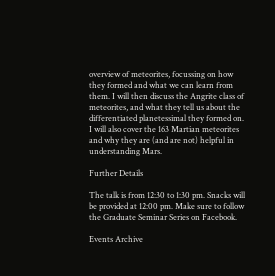overview of meteorites, focussing on how they formed and what we can learn from them. I will then discuss the Angrite class of meteorites, and what they tell us about the differentiated planetessimal they formed on. I will also cover the 163 Martian meteorites and why they are (and are not) helpful in understanding Mars.

Further Details

The talk is from 12:30 to 1:30 pm. Snacks will be provided at 12:00 pm. Make sure to follow the Graduate Seminar Series on Facebook.

Events Archive